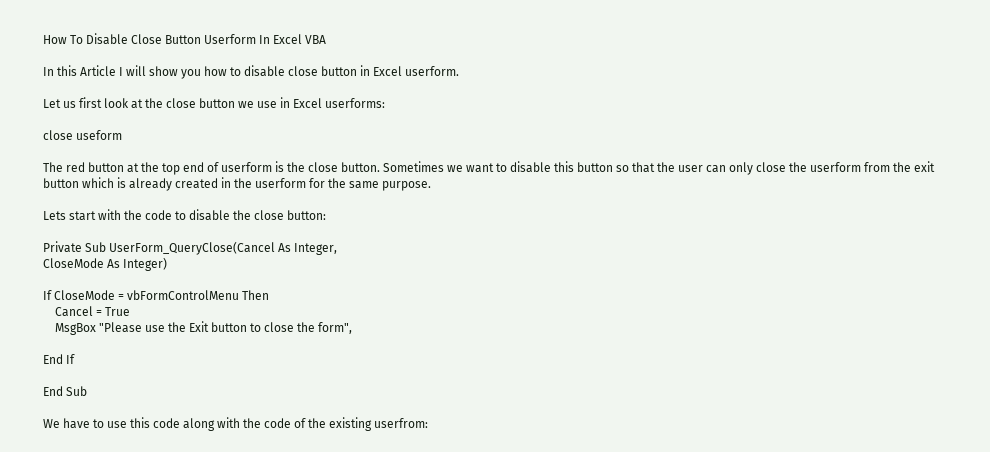How To Disable Close Button Userform In Excel VBA

In this Article I will show you how to disable close button in Excel userform.

Let us first look at the close button we use in Excel userforms:

close useform

The red button at the top end of userform is the close button. Sometimes we want to disable this button so that the user can only close the userform from the exit button which is already created in the userform for the same purpose.

Lets start with the code to disable the close button:

Private Sub UserForm_QueryClose(Cancel As Integer,
CloseMode As Integer)

If CloseMode = vbFormControlMenu Then
    Cancel = True
    MsgBox "Please use the Exit button to close the form",

End If

End Sub

We have to use this code along with the code of the existing userfrom: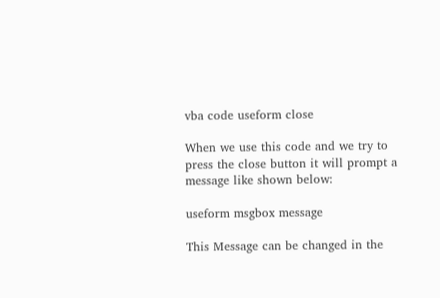vba code useform close

When we use this code and we try to press the close button it will prompt a message like shown below:

useform msgbox message

This Message can be changed in the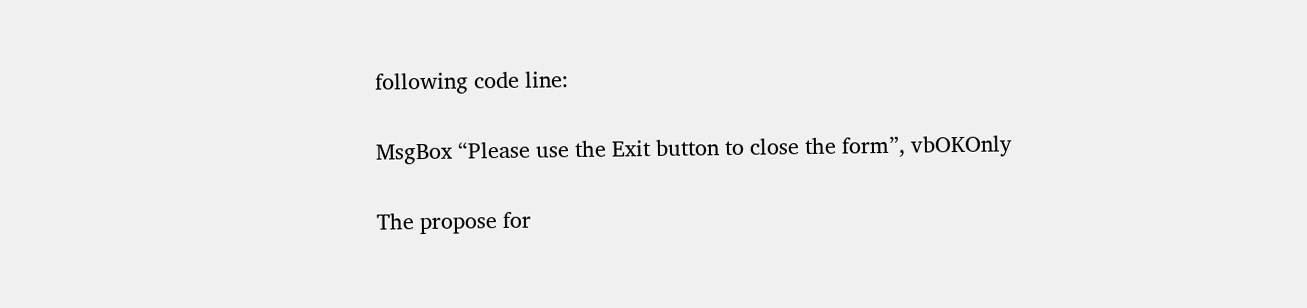following code line:

MsgBox “Please use the Exit button to close the form”, vbOKOnly

The propose for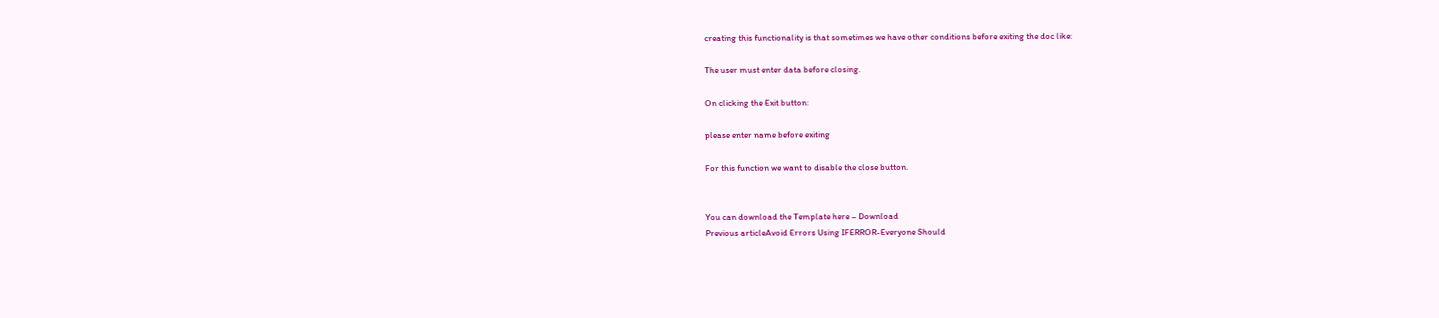creating this functionality is that sometimes we have other conditions before exiting the doc like:

The user must enter data before closing.

On clicking the Exit button:

please enter name before exiting

For this function we want to disable the close button.


You can download the Template here – Download
Previous articleAvoid Errors Using IFERROR-Everyone Should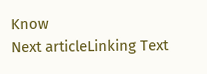Know
Next articleLinking Text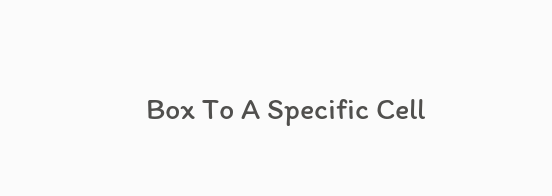Box To A Specific Cell